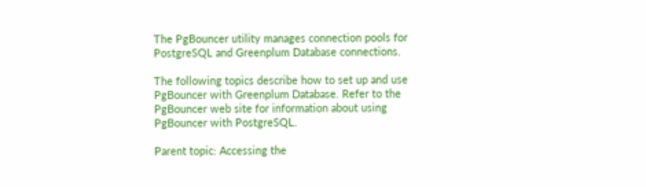The PgBouncer utility manages connection pools for PostgreSQL and Greenplum Database connections.

The following topics describe how to set up and use PgBouncer with Greenplum Database. Refer to the PgBouncer web site for information about using PgBouncer with PostgreSQL.

Parent topic: Accessing the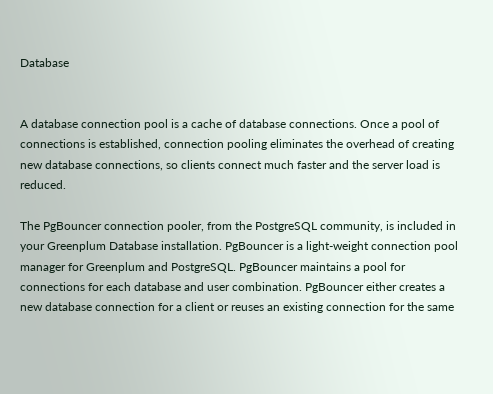Database


A database connection pool is a cache of database connections. Once a pool of connections is established, connection pooling eliminates the overhead of creating new database connections, so clients connect much faster and the server load is reduced.

The PgBouncer connection pooler, from the PostgreSQL community, is included in your Greenplum Database installation. PgBouncer is a light-weight connection pool manager for Greenplum and PostgreSQL. PgBouncer maintains a pool for connections for each database and user combination. PgBouncer either creates a new database connection for a client or reuses an existing connection for the same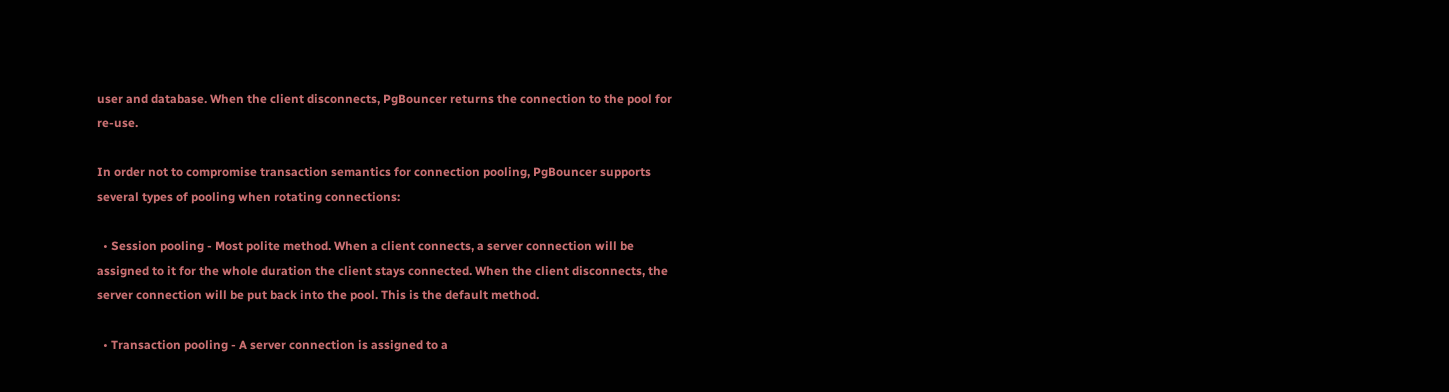user and database. When the client disconnects, PgBouncer returns the connection to the pool for re-use.

In order not to compromise transaction semantics for connection pooling, PgBouncer supports several types of pooling when rotating connections:

  • Session pooling - Most polite method. When a client connects, a server connection will be assigned to it for the whole duration the client stays connected. When the client disconnects, the server connection will be put back into the pool. This is the default method.

  • Transaction pooling - A server connection is assigned to a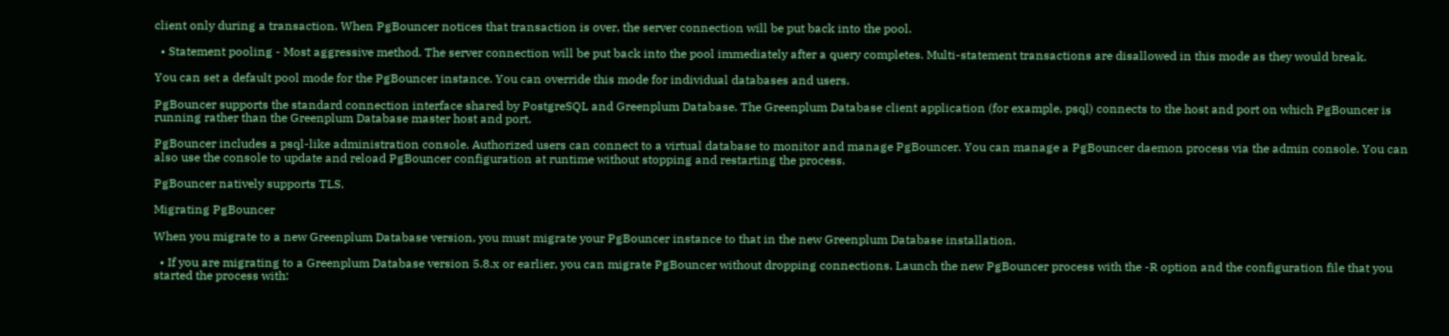client only during a transaction. When PgBouncer notices that transaction is over, the server connection will be put back into the pool.

  • Statement pooling - Most aggressive method. The server connection will be put back into the pool immediately after a query completes. Multi-statement transactions are disallowed in this mode as they would break.

You can set a default pool mode for the PgBouncer instance. You can override this mode for individual databases and users.

PgBouncer supports the standard connection interface shared by PostgreSQL and Greenplum Database. The Greenplum Database client application (for example, psql) connects to the host and port on which PgBouncer is running rather than the Greenplum Database master host and port.

PgBouncer includes a psql-like administration console. Authorized users can connect to a virtual database to monitor and manage PgBouncer. You can manage a PgBouncer daemon process via the admin console. You can also use the console to update and reload PgBouncer configuration at runtime without stopping and restarting the process.

PgBouncer natively supports TLS.

Migrating PgBouncer

When you migrate to a new Greenplum Database version, you must migrate your PgBouncer instance to that in the new Greenplum Database installation.

  • If you are migrating to a Greenplum Database version 5.8.x or earlier, you can migrate PgBouncer without dropping connections. Launch the new PgBouncer process with the -R option and the configuration file that you started the process with: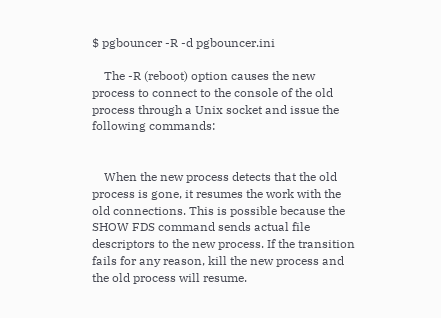$ pgbouncer -R -d pgbouncer.ini

    The -R (reboot) option causes the new process to connect to the console of the old process through a Unix socket and issue the following commands:


    When the new process detects that the old process is gone, it resumes the work with the old connections. This is possible because the SHOW FDS command sends actual file descriptors to the new process. If the transition fails for any reason, kill the new process and the old process will resume.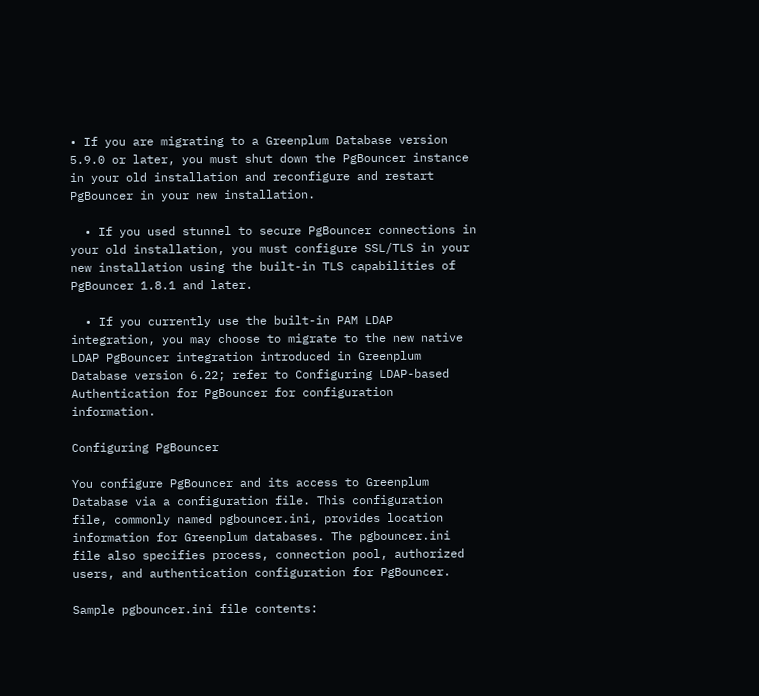• If you are migrating to a Greenplum Database version 5.9.0 or later, you must shut down the PgBouncer instance in your old installation and reconfigure and restart PgBouncer in your new installation.

  • If you used stunnel to secure PgBouncer connections in your old installation, you must configure SSL/TLS in your new installation using the built-in TLS capabilities of PgBouncer 1.8.1 and later.

  • If you currently use the built-in PAM LDAP integration, you may choose to migrate to the new native LDAP PgBouncer integration introduced in Greenplum Database version 6.22; refer to Configuring LDAP-based Authentication for PgBouncer for configuration information.

Configuring PgBouncer

You configure PgBouncer and its access to Greenplum Database via a configuration file. This configuration file, commonly named pgbouncer.ini, provides location information for Greenplum databases. The pgbouncer.ini file also specifies process, connection pool, authorized users, and authentication configuration for PgBouncer.

Sample pgbouncer.ini file contents: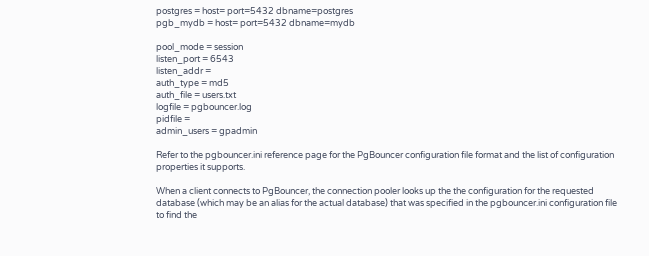postgres = host= port=5432 dbname=postgres
pgb_mydb = host= port=5432 dbname=mydb

pool_mode = session
listen_port = 6543
listen_addr =
auth_type = md5
auth_file = users.txt
logfile = pgbouncer.log
pidfile =
admin_users = gpadmin

Refer to the pgbouncer.ini reference page for the PgBouncer configuration file format and the list of configuration properties it supports.

When a client connects to PgBouncer, the connection pooler looks up the the configuration for the requested database (which may be an alias for the actual database) that was specified in the pgbouncer.ini configuration file to find the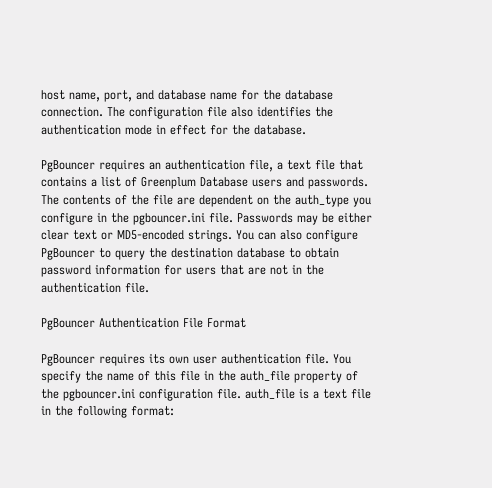host name, port, and database name for the database connection. The configuration file also identifies the authentication mode in effect for the database.

PgBouncer requires an authentication file, a text file that contains a list of Greenplum Database users and passwords. The contents of the file are dependent on the auth_type you configure in the pgbouncer.ini file. Passwords may be either clear text or MD5-encoded strings. You can also configure PgBouncer to query the destination database to obtain password information for users that are not in the authentication file.

PgBouncer Authentication File Format

PgBouncer requires its own user authentication file. You specify the name of this file in the auth_file property of the pgbouncer.ini configuration file. auth_file is a text file in the following format: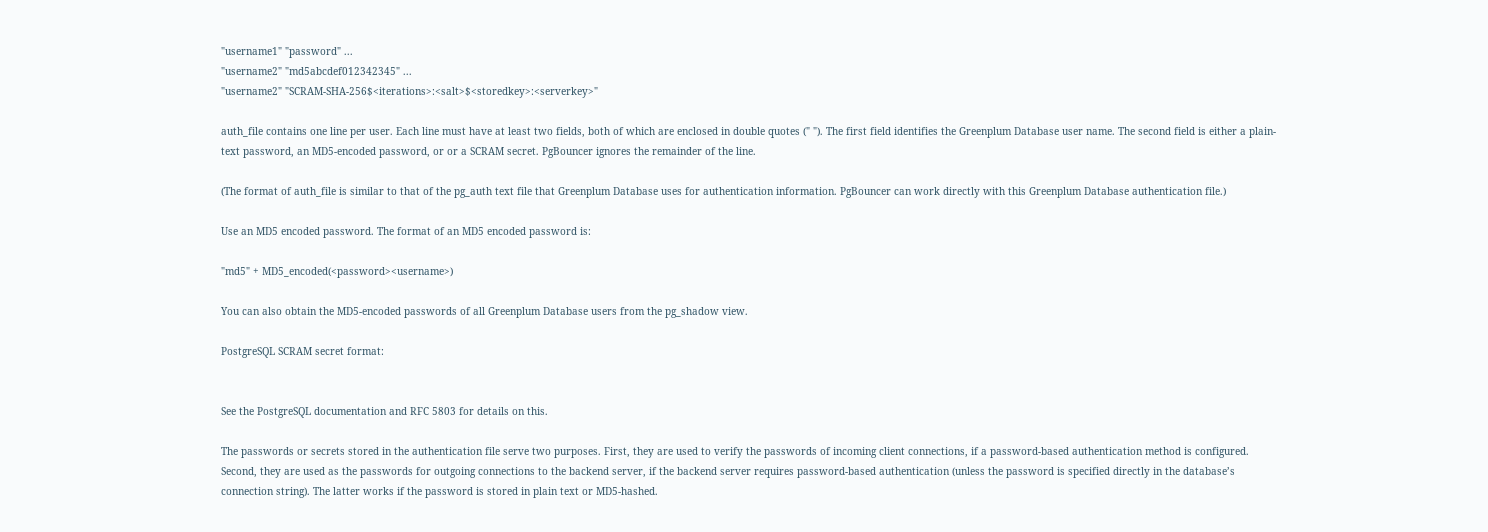"username1" "password" ...
"username2" "md5abcdef012342345" ...
"username2" "SCRAM-SHA-256$<iterations>:<salt>$<storedkey>:<serverkey>"

auth_file contains one line per user. Each line must have at least two fields, both of which are enclosed in double quotes (" "). The first field identifies the Greenplum Database user name. The second field is either a plain-text password, an MD5-encoded password, or or a SCRAM secret. PgBouncer ignores the remainder of the line.

(The format of auth_file is similar to that of the pg_auth text file that Greenplum Database uses for authentication information. PgBouncer can work directly with this Greenplum Database authentication file.)

Use an MD5 encoded password. The format of an MD5 encoded password is:

"md5" + MD5_encoded(<password><username>)

You can also obtain the MD5-encoded passwords of all Greenplum Database users from the pg_shadow view.

PostgreSQL SCRAM secret format:


See the PostgreSQL documentation and RFC 5803 for details on this.

The passwords or secrets stored in the authentication file serve two purposes. First, they are used to verify the passwords of incoming client connections, if a password-based authentication method is configured. Second, they are used as the passwords for outgoing connections to the backend server, if the backend server requires password-based authentication (unless the password is specified directly in the database’s connection string). The latter works if the password is stored in plain text or MD5-hashed.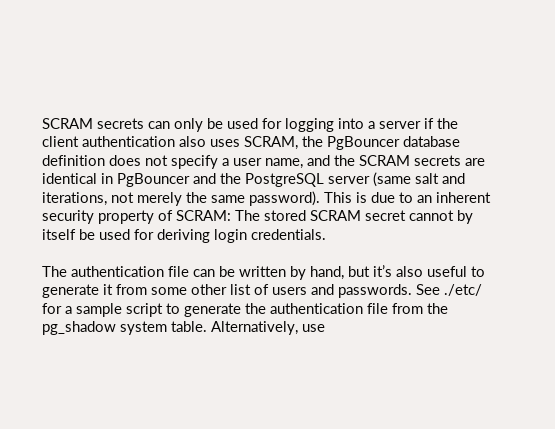SCRAM secrets can only be used for logging into a server if the client authentication also uses SCRAM, the PgBouncer database definition does not specify a user name, and the SCRAM secrets are identical in PgBouncer and the PostgreSQL server (same salt and iterations, not merely the same password). This is due to an inherent security property of SCRAM: The stored SCRAM secret cannot by itself be used for deriving login credentials.

The authentication file can be written by hand, but it’s also useful to generate it from some other list of users and passwords. See ./etc/ for a sample script to generate the authentication file from the pg_shadow system table. Alternatively, use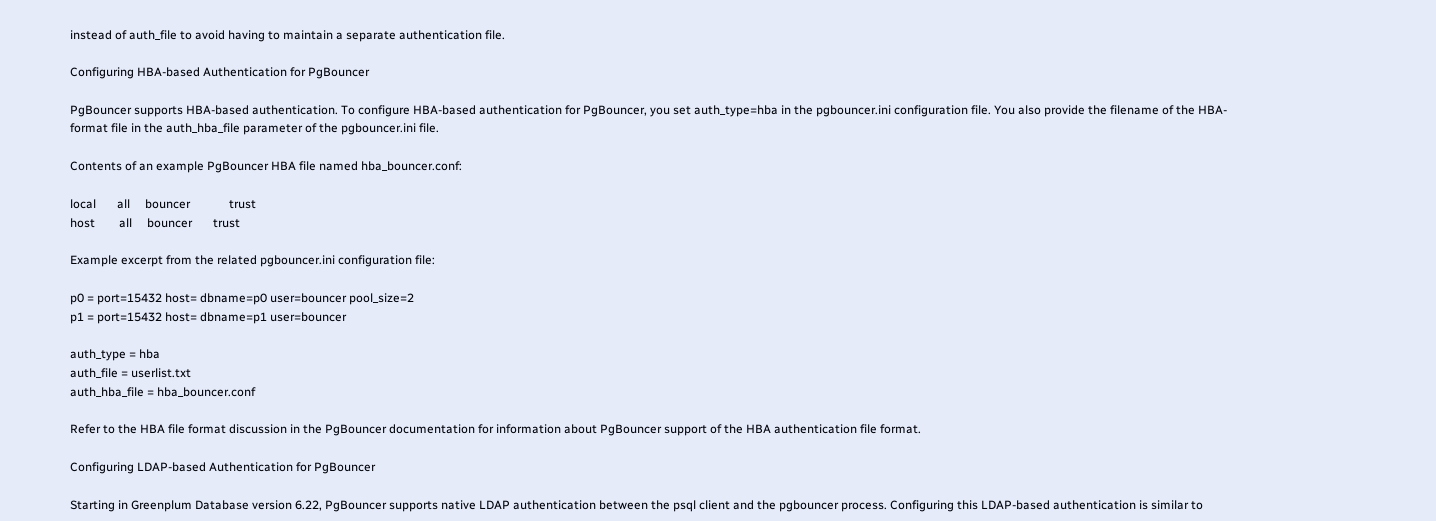instead of auth_file to avoid having to maintain a separate authentication file.

Configuring HBA-based Authentication for PgBouncer

PgBouncer supports HBA-based authentication. To configure HBA-based authentication for PgBouncer, you set auth_type=hba in the pgbouncer.ini configuration file. You also provide the filename of the HBA-format file in the auth_hba_file parameter of the pgbouncer.ini file.

Contents of an example PgBouncer HBA file named hba_bouncer.conf:

local       all     bouncer             trust
host        all     bouncer       trust

Example excerpt from the related pgbouncer.ini configuration file:

p0 = port=15432 host= dbname=p0 user=bouncer pool_size=2
p1 = port=15432 host= dbname=p1 user=bouncer

auth_type = hba
auth_file = userlist.txt
auth_hba_file = hba_bouncer.conf

Refer to the HBA file format discussion in the PgBouncer documentation for information about PgBouncer support of the HBA authentication file format.

Configuring LDAP-based Authentication for PgBouncer

Starting in Greenplum Database version 6.22, PgBouncer supports native LDAP authentication between the psql client and the pgbouncer process. Configuring this LDAP-based authentication is similar to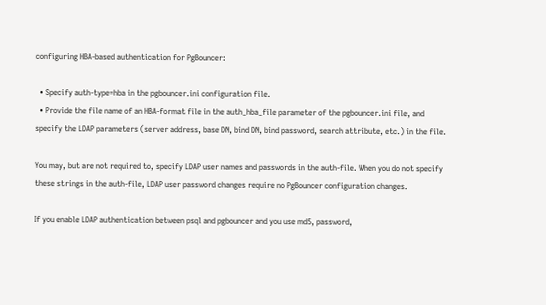configuring HBA-based authentication for PgBouncer:

  • Specify auth-type=hba in the pgbouncer.ini configuration file.
  • Provide the file name of an HBA-format file in the auth_hba_file parameter of the pgbouncer.ini file, and specify the LDAP parameters (server address, base DN, bind DN, bind password, search attribute, etc.) in the file.

You may, but are not required to, specify LDAP user names and passwords in the auth-file. When you do not specify these strings in the auth-file, LDAP user password changes require no PgBouncer configuration changes.

If you enable LDAP authentication between psql and pgbouncer and you use md5, password,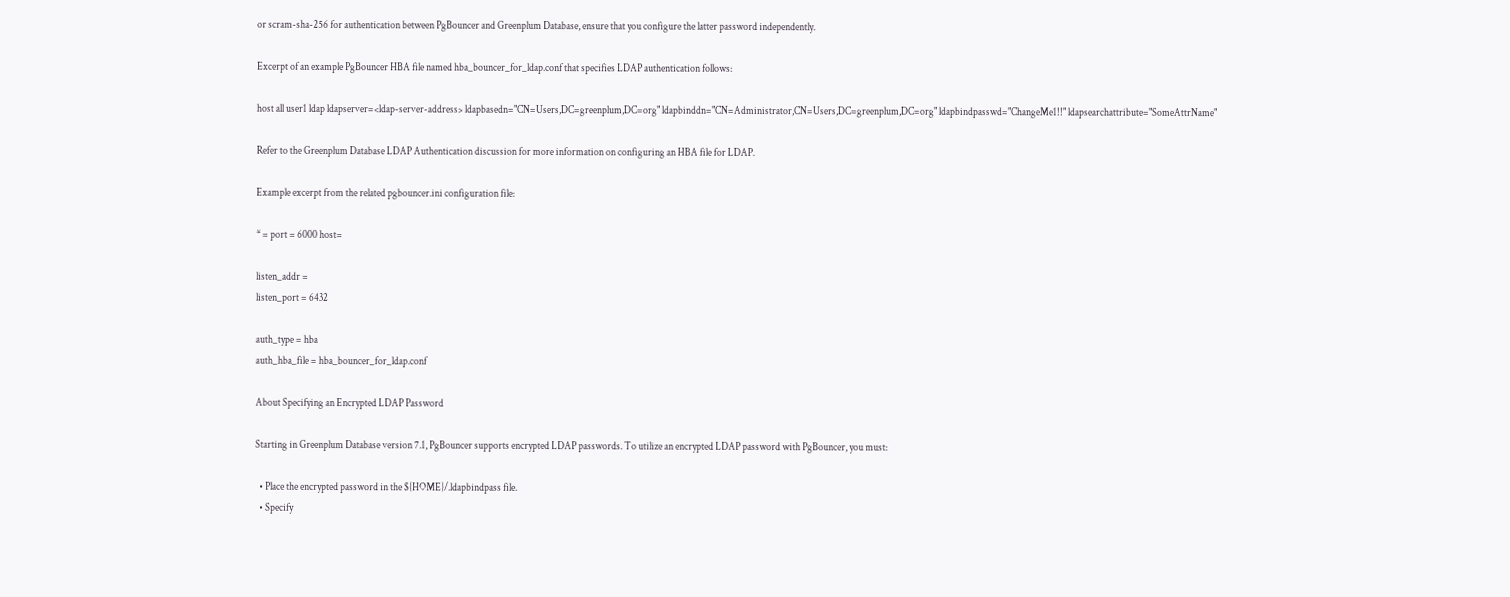or scram-sha-256 for authentication between PgBouncer and Greenplum Database, ensure that you configure the latter password independently.

Excerpt of an example PgBouncer HBA file named hba_bouncer_for_ldap.conf that specifies LDAP authentication follows:

host all user1 ldap ldapserver=<ldap-server-address> ldapbasedn="CN=Users,DC=greenplum,DC=org" ldapbinddn="CN=Administrator,CN=Users,DC=greenplum,DC=org" ldapbindpasswd="ChangeMe1!!" ldapsearchattribute="SomeAttrName"

Refer to the Greenplum Database LDAP Authentication discussion for more information on configuring an HBA file for LDAP.

Example excerpt from the related pgbouncer.ini configuration file:

* = port = 6000 host=

listen_addr =
listen_port = 6432

auth_type = hba
auth_hba_file = hba_bouncer_for_ldap.conf

About Specifying an Encrypted LDAP Password

Starting in Greenplum Database version 7.1, PgBouncer supports encrypted LDAP passwords. To utilize an encrypted LDAP password with PgBouncer, you must:

  • Place the encrypted password in the ${HOME}/.ldapbindpass file.
  • Specify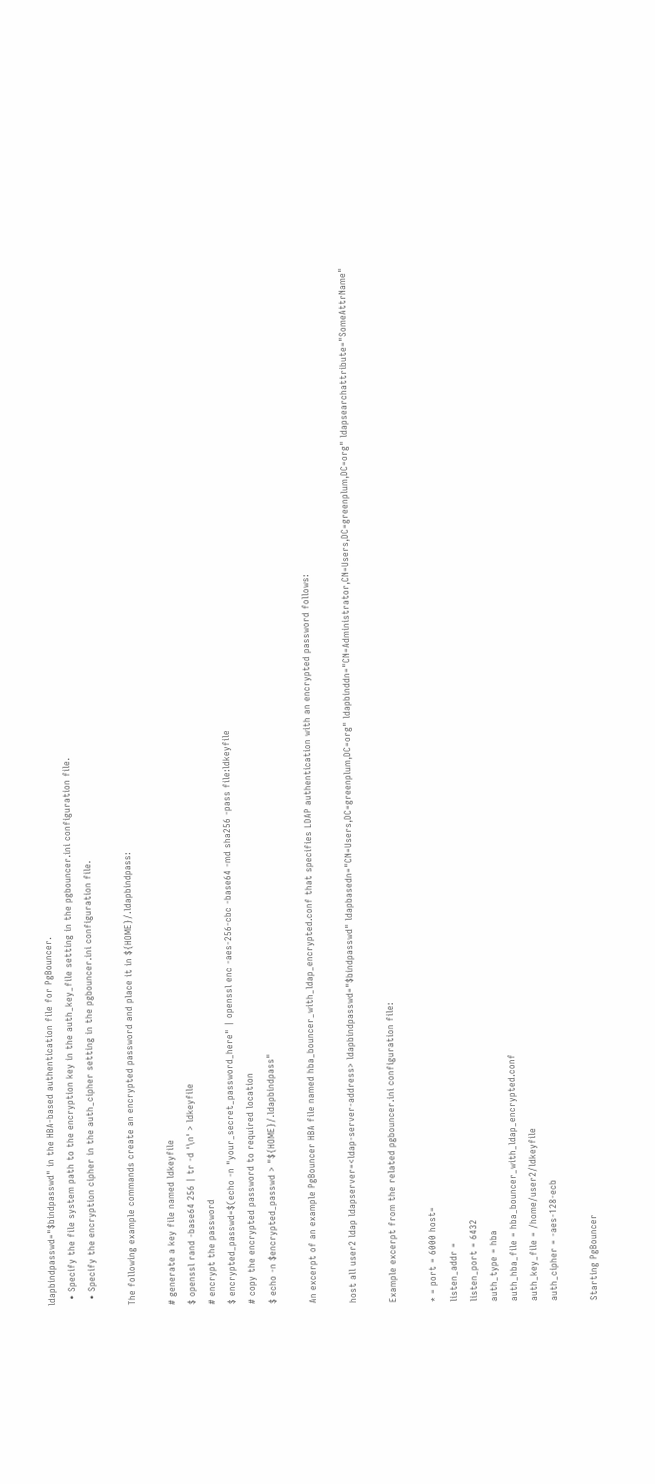ldapbindpasswd="$bindpasswd" in the HBA-based authentication file for PgBouncer.
  • Specify the file system path to the encryption key in the auth_key_file setting in the pgbouncer.ini configuration file.
  • Specify the encryption cipher in the auth_cipher setting in the pgbouncer.ini configuration file.

The following example commands create an encrypted password and place it in ${HOME}/.ldapbindpass:

# generate a key file named ldkeyfile
$ openssl rand -base64 256 | tr -d '\n' > ldkeyfile
# encrypt the password
$ encrypted_passwd=$(echo -n "your_secret_password_here" | openssl enc -aes-256-cbc -base64 -md sha256 -pass file:ldkeyfile
# copy the encrypted password to required location
$ echo -n $encrypted_passwd > "${HOME}/.ldapbindpass"

An excerpt of an example PgBouncer HBA file named hba_bouncer_with_ldap_encrypted.conf that specifies LDAP authentication with an encrypted password follows:

host all user2 ldap ldapserver=<ldap-server-address> ldapbindpasswd="$bindpasswd" ldapbasedn="CN=Users,DC=greenplum,DC=org" ldapbinddn="CN=Administrator,CN=Users,DC=greenplum,DC=org" ldapsearchattribute="SomeAttrName"

Example excerpt from the related pgbouncer.ini configuration file:

* = port = 6000 host=
listen_addr =
listen_port = 6432
auth_type = hba
auth_hba_file = hba_bouncer_with_ldap_encrypted.conf
auth_key_file = /home/user2/ldkeyfile
auth_cipher = -aes-128-ecb

Starting PgBouncer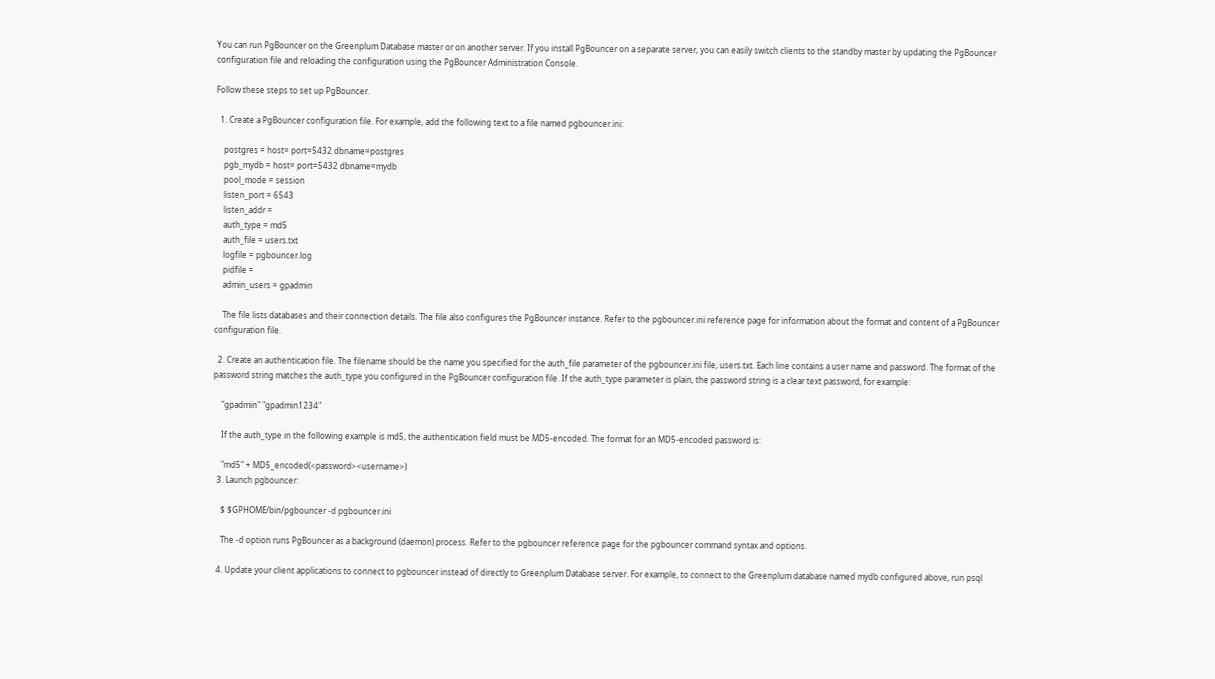You can run PgBouncer on the Greenplum Database master or on another server. If you install PgBouncer on a separate server, you can easily switch clients to the standby master by updating the PgBouncer configuration file and reloading the configuration using the PgBouncer Administration Console.

Follow these steps to set up PgBouncer.

  1. Create a PgBouncer configuration file. For example, add the following text to a file named pgbouncer.ini:

    postgres = host= port=5432 dbname=postgres
    pgb_mydb = host= port=5432 dbname=mydb
    pool_mode = session
    listen_port = 6543
    listen_addr =
    auth_type = md5
    auth_file = users.txt
    logfile = pgbouncer.log
    pidfile =
    admin_users = gpadmin

    The file lists databases and their connection details. The file also configures the PgBouncer instance. Refer to the pgbouncer.ini reference page for information about the format and content of a PgBouncer configuration file.

  2. Create an authentication file. The filename should be the name you specified for the auth_file parameter of the pgbouncer.ini file, users.txt. Each line contains a user name and password. The format of the password string matches the auth_type you configured in the PgBouncer configuration file. If the auth_type parameter is plain, the password string is a clear text password, for example:

    "gpadmin" "gpadmin1234"

    If the auth_type in the following example is md5, the authentication field must be MD5-encoded. The format for an MD5-encoded password is:

    "md5" + MD5_encoded(<password><username>)
  3. Launch pgbouncer:

    $ $GPHOME/bin/pgbouncer -d pgbouncer.ini

    The -d option runs PgBouncer as a background (daemon) process. Refer to the pgbouncer reference page for the pgbouncer command syntax and options.

  4. Update your client applications to connect to pgbouncer instead of directly to Greenplum Database server. For example, to connect to the Greenplum database named mydb configured above, run psql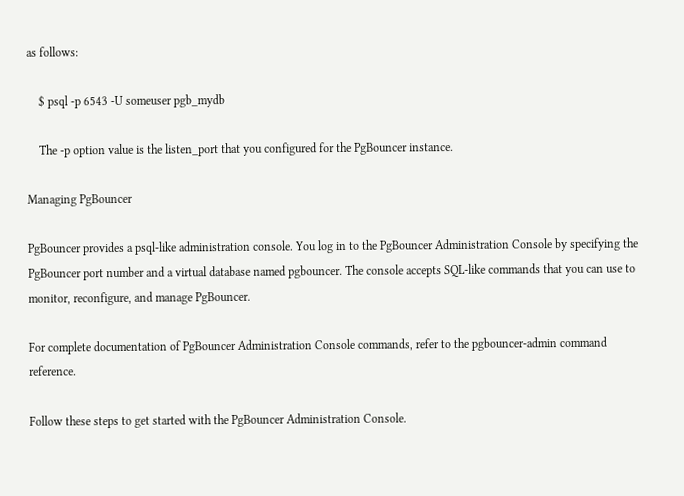as follows:

    $ psql -p 6543 -U someuser pgb_mydb

    The -p option value is the listen_port that you configured for the PgBouncer instance.

Managing PgBouncer

PgBouncer provides a psql-like administration console. You log in to the PgBouncer Administration Console by specifying the PgBouncer port number and a virtual database named pgbouncer. The console accepts SQL-like commands that you can use to monitor, reconfigure, and manage PgBouncer.

For complete documentation of PgBouncer Administration Console commands, refer to the pgbouncer-admin command reference.

Follow these steps to get started with the PgBouncer Administration Console.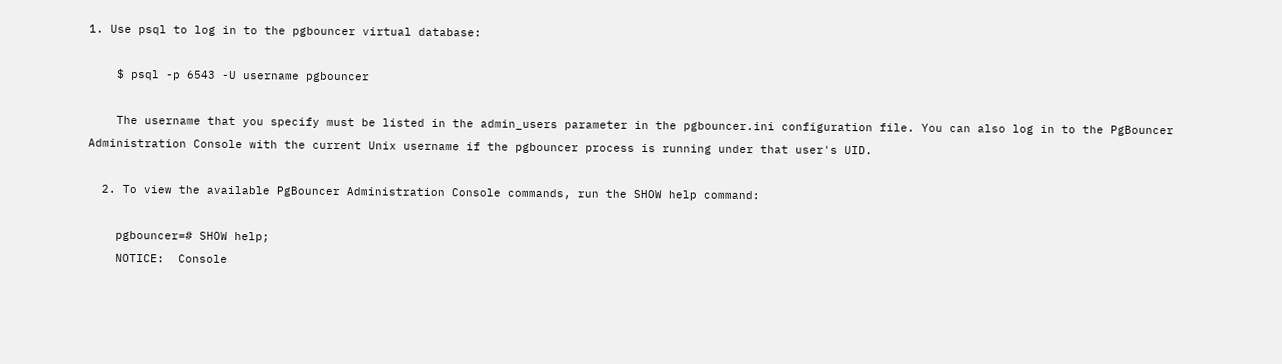1. Use psql to log in to the pgbouncer virtual database:

    $ psql -p 6543 -U username pgbouncer

    The username that you specify must be listed in the admin_users parameter in the pgbouncer.ini configuration file. You can also log in to the PgBouncer Administration Console with the current Unix username if the pgbouncer process is running under that user's UID.

  2. To view the available PgBouncer Administration Console commands, run the SHOW help command:

    pgbouncer=# SHOW help;
    NOTICE:  Console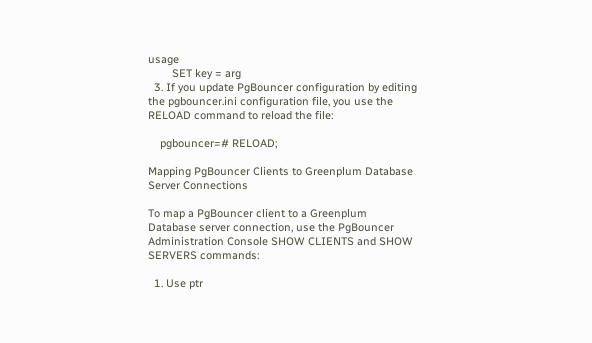usage
        SET key = arg
  3. If you update PgBouncer configuration by editing the pgbouncer.ini configuration file, you use the RELOAD command to reload the file:

    pgbouncer=# RELOAD;

Mapping PgBouncer Clients to Greenplum Database Server Connections

To map a PgBouncer client to a Greenplum Database server connection, use the PgBouncer Administration Console SHOW CLIENTS and SHOW SERVERS commands:

  1. Use ptr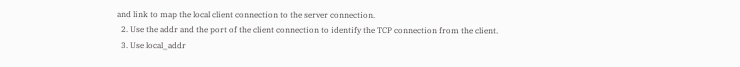and link to map the local client connection to the server connection.
  2. Use the addr and the port of the client connection to identify the TCP connection from the client.
  3. Use local_addr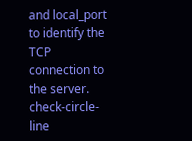and local_port to identify the TCP connection to the server.
check-circle-line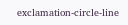exclamation-circle-line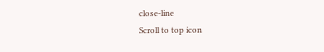close-line
Scroll to top icon